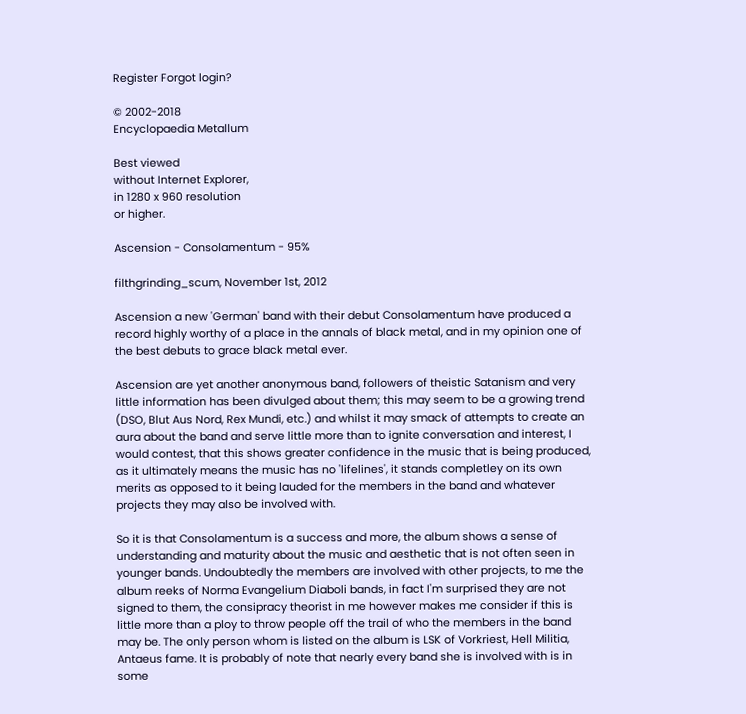Register Forgot login?

© 2002-2018
Encyclopaedia Metallum

Best viewed
without Internet Explorer,
in 1280 x 960 resolution
or higher.

Ascension - Consolamentum - 95%

filthgrinding_scum, November 1st, 2012

Ascension a new 'German' band with their debut Consolamentum have produced a record highly worthy of a place in the annals of black metal, and in my opinion one of the best debuts to grace black metal ever.

Ascension are yet another anonymous band, followers of theistic Satanism and very little information has been divulged about them; this may seem to be a growing trend (DSO, Blut Aus Nord, Rex Mundi, etc.) and whilst it may smack of attempts to create an aura about the band and serve little more than to ignite conversation and interest, I would contest, that this shows greater confidence in the music that is being produced, as it ultimately means the music has no 'lifelines', it stands completley on its own merits as opposed to it being lauded for the members in the band and whatever projects they may also be involved with.

So it is that Consolamentum is a success and more, the album shows a sense of understanding and maturity about the music and aesthetic that is not often seen in younger bands. Undoubtedly the members are involved with other projects, to me the album reeks of Norma Evangelium Diaboli bands, in fact I'm surprised they are not signed to them, the consipracy theorist in me however makes me consider if this is little more than a ploy to throw people off the trail of who the members in the band may be. The only person whom is listed on the album is LSK of Vorkriest, Hell Militia, Antaeus fame. It is probably of note that nearly every band she is involved with is in some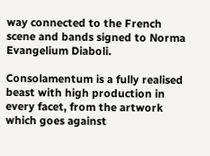way connected to the French scene and bands signed to Norma Evangelium Diaboli.

Consolamentum is a fully realised beast with high production in every facet, from the artwork which goes against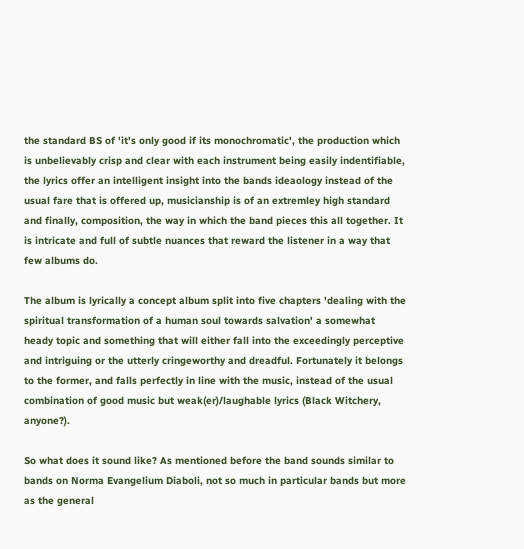the standard BS of 'it's only good if its monochromatic', the production which is unbelievably crisp and clear with each instrument being easily indentifiable, the lyrics offer an intelligent insight into the bands ideaology instead of the usual fare that is offered up, musicianship is of an extremley high standard and finally, composition, the way in which the band pieces this all together. It is intricate and full of subtle nuances that reward the listener in a way that few albums do.

The album is lyrically a concept album split into five chapters 'dealing with the spiritual transformation of a human soul towards salvation' a somewhat heady topic and something that will either fall into the exceedingly perceptive and intriguing or the utterly cringeworthy and dreadful. Fortunately it belongs to the former, and falls perfectly in line with the music, instead of the usual combination of good music but weak(er)/laughable lyrics (Black Witchery, anyone?).

So what does it sound like? As mentioned before the band sounds similar to bands on Norma Evangelium Diaboli, not so much in particular bands but more as the general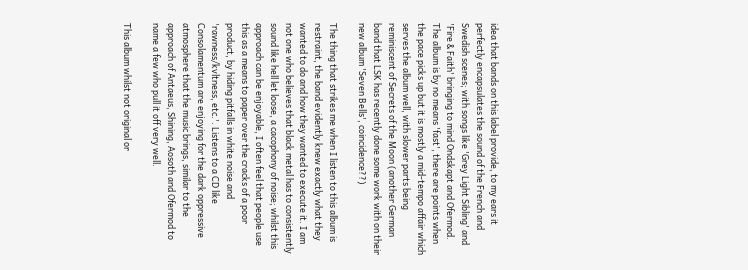idea that bands on this label provide, to my ears it perfectly encapsulates the sound of the French and Swedish scenes; with songs like 'Grey Light Sibling' and 'Fire & Faith' bringing to mind Ondskapt and Ofermod. The album is by no means 'fast', there are points when the pace picks up but it is mostly a mid-tempo affair which serves the album well, with slower parts being reminiscent of Secrets of the Moon (another German band that LSK has recently done some work with on their new album 'Seven Bells', coincidence??)

The thing that strikes me when I listen to this album is restraint, the band evidently knew exactly what they wanted to do and how they wanted to execute it. I am not one who believes that black metal has to consistently sound like hell let loose, a cacophony of noise; whilst this approach can be enjoyable, I often feel that people use this as a means to paper over the cracks of a poor product, by hiding pitfalls in white noise and 'rawness/kvltness, etc.'. Listens to a CD like Consolamentum are enjoying for the dark oppressive atmosphere that the music brings, similar to the approach of Antaeus, Shining, Aosoth and Ofermod to name a few who pull it off very well.

This album whilst not original or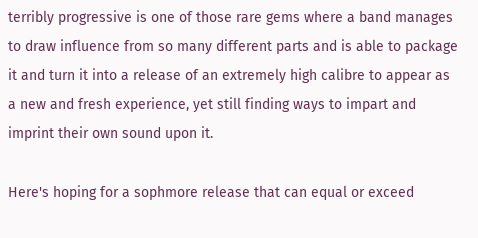terribly progressive is one of those rare gems where a band manages to draw influence from so many different parts and is able to package it and turn it into a release of an extremely high calibre to appear as a new and fresh experience, yet still finding ways to impart and imprint their own sound upon it.

Here's hoping for a sophmore release that can equal or exceed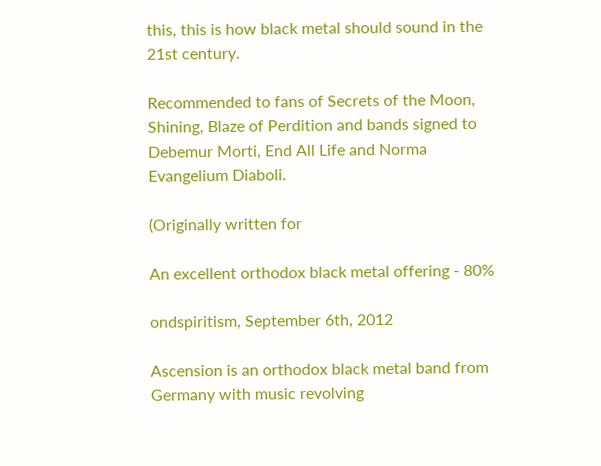this, this is how black metal should sound in the 21st century.

Recommended to fans of Secrets of the Moon, Shining, Blaze of Perdition and bands signed to Debemur Morti, End All Life and Norma Evangelium Diaboli.

(Originally written for

An excellent orthodox black metal offering - 80%

ondspiritism, September 6th, 2012

Ascension is an orthodox black metal band from Germany with music revolving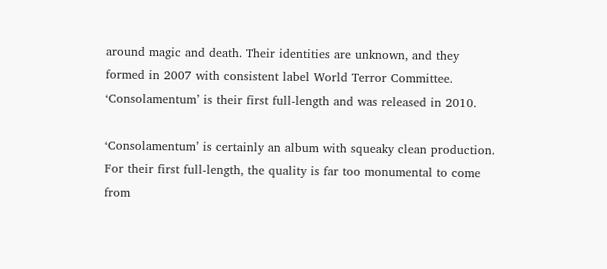around magic and death. Their identities are unknown, and they formed in 2007 with consistent label World Terror Committee. ‘Consolamentum’ is their first full-length and was released in 2010.

‘Consolamentum’ is certainly an album with squeaky clean production. For their first full-length, the quality is far too monumental to come from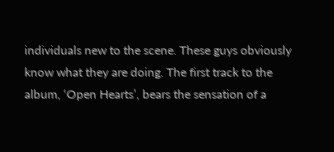individuals new to the scene. These guys obviously know what they are doing. The first track to the album, ‘Open Hearts’, bears the sensation of a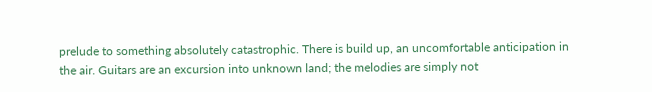prelude to something absolutely catastrophic. There is build up, an uncomfortable anticipation in the air. Guitars are an excursion into unknown land; the melodies are simply not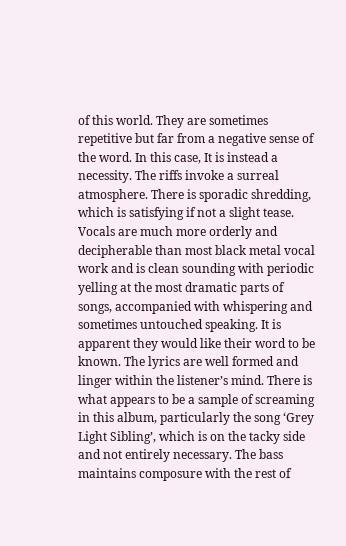of this world. They are sometimes repetitive but far from a negative sense of the word. In this case, It is instead a necessity. The riffs invoke a surreal atmosphere. There is sporadic shredding, which is satisfying if not a slight tease. Vocals are much more orderly and decipherable than most black metal vocal work and is clean sounding with periodic yelling at the most dramatic parts of songs, accompanied with whispering and sometimes untouched speaking. It is apparent they would like their word to be known. The lyrics are well formed and linger within the listener’s mind. There is what appears to be a sample of screaming in this album, particularly the song ‘Grey Light Sibling’, which is on the tacky side and not entirely necessary. The bass maintains composure with the rest of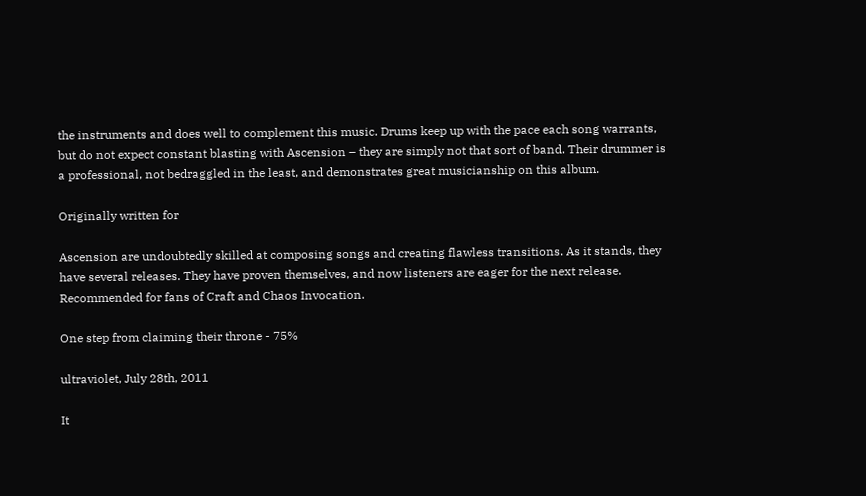the instruments and does well to complement this music. Drums keep up with the pace each song warrants, but do not expect constant blasting with Ascension – they are simply not that sort of band. Their drummer is a professional, not bedraggled in the least, and demonstrates great musicianship on this album.

Originally written for

Ascension are undoubtedly skilled at composing songs and creating flawless transitions. As it stands, they have several releases. They have proven themselves, and now listeners are eager for the next release. Recommended for fans of Craft and Chaos Invocation.

One step from claiming their throne - 75%

ultraviolet, July 28th, 2011

It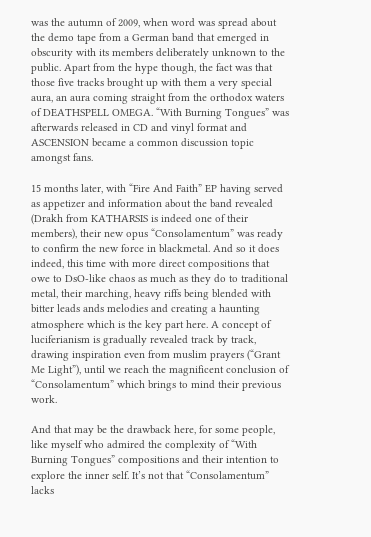was the autumn of 2009, when word was spread about the demo tape from a German band that emerged in obscurity with its members deliberately unknown to the public. Apart from the hype though, the fact was that those five tracks brought up with them a very special aura, an aura coming straight from the orthodox waters of DEATHSPELL OMEGA. “With Burning Tongues” was afterwards released in CD and vinyl format and ASCENSION became a common discussion topic amongst fans.

15 months later, with “Fire And Faith” EP having served as appetizer and information about the band revealed (Drakh from KATHARSIS is indeed one of their members), their new opus “Consolamentum” was ready to confirm the new force in blackmetal. And so it does indeed, this time with more direct compositions that owe to DsO-like chaos as much as they do to traditional metal, their marching, heavy riffs being blended with bitter leads ands melodies and creating a haunting atmosphere which is the key part here. A concept of luciferianism is gradually revealed track by track, drawing inspiration even from muslim prayers (“Grant Me Light”), until we reach the magnificent conclusion of “Consolamentum” which brings to mind their previous work.

And that may be the drawback here, for some people, like myself who admired the complexity of “With Burning Tongues” compositions and their intention to explore the inner self. It’s not that “Consolamentum” lacks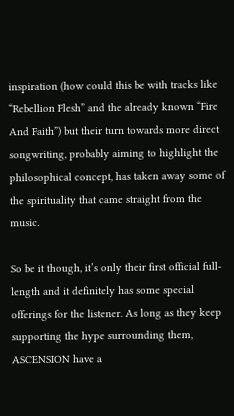inspiration (how could this be with tracks like “Rebellion Flesh” and the already known “Fire And Faith”) but their turn towards more direct songwriting, probably aiming to highlight the philosophical concept, has taken away some of the spirituality that came straight from the music.

So be it though, it’s only their first official full-length and it definitely has some special offerings for the listener. As long as they keep supporting the hype surrounding them, ASCENSION have a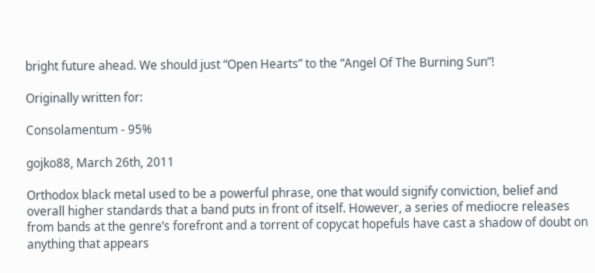bright future ahead. We should just “Open Hearts” to the “Angel Of The Burning Sun”!

Originally written for:

Consolamentum - 95%

gojko88, March 26th, 2011

Orthodox black metal used to be a powerful phrase, one that would signify conviction, belief and overall higher standards that a band puts in front of itself. However, a series of mediocre releases from bands at the genre’s forefront and a torrent of copycat hopefuls have cast a shadow of doubt on anything that appears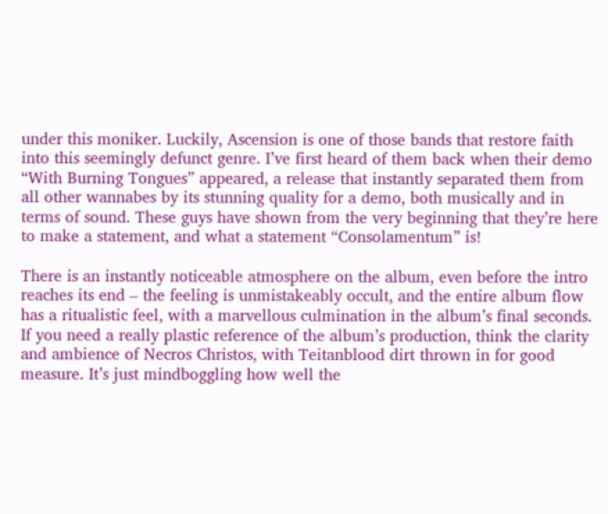under this moniker. Luckily, Ascension is one of those bands that restore faith into this seemingly defunct genre. I’ve first heard of them back when their demo “With Burning Tongues” appeared, a release that instantly separated them from all other wannabes by its stunning quality for a demo, both musically and in terms of sound. These guys have shown from the very beginning that they’re here to make a statement, and what a statement “Consolamentum” is!

There is an instantly noticeable atmosphere on the album, even before the intro reaches its end – the feeling is unmistakeably occult, and the entire album flow has a ritualistic feel, with a marvellous culmination in the album’s final seconds. If you need a really plastic reference of the album’s production, think the clarity and ambience of Necros Christos, with Teitanblood dirt thrown in for good measure. It’s just mindboggling how well the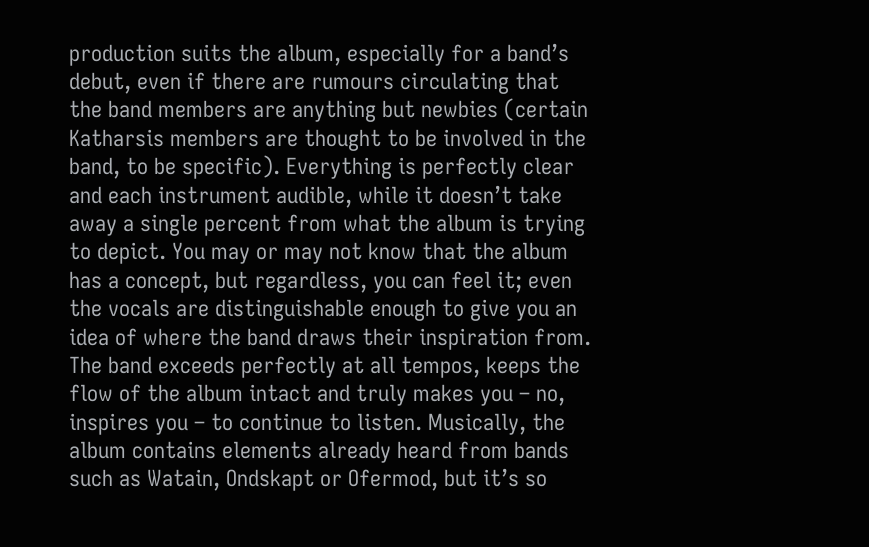production suits the album, especially for a band’s debut, even if there are rumours circulating that the band members are anything but newbies (certain Katharsis members are thought to be involved in the band, to be specific). Everything is perfectly clear and each instrument audible, while it doesn’t take away a single percent from what the album is trying to depict. You may or may not know that the album has a concept, but regardless, you can feel it; even the vocals are distinguishable enough to give you an idea of where the band draws their inspiration from. The band exceeds perfectly at all tempos, keeps the flow of the album intact and truly makes you – no, inspires you – to continue to listen. Musically, the album contains elements already heard from bands such as Watain, Ondskapt or Ofermod, but it’s so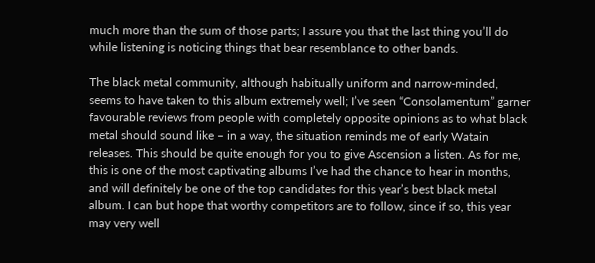much more than the sum of those parts; I assure you that the last thing you’ll do while listening is noticing things that bear resemblance to other bands.

The black metal community, although habitually uniform and narrow-minded, seems to have taken to this album extremely well; I’ve seen “Consolamentum” garner favourable reviews from people with completely opposite opinions as to what black metal should sound like – in a way, the situation reminds me of early Watain releases. This should be quite enough for you to give Ascension a listen. As for me, this is one of the most captivating albums I’ve had the chance to hear in months, and will definitely be one of the top candidates for this year’s best black metal album. I can but hope that worthy competitors are to follow, since if so, this year may very well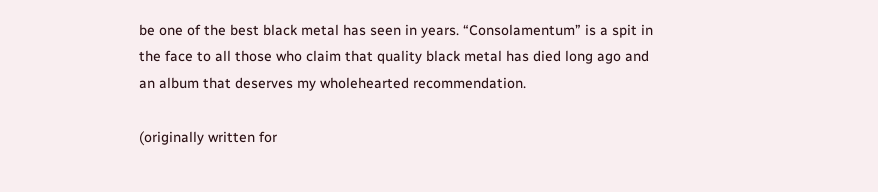be one of the best black metal has seen in years. “Consolamentum” is a spit in the face to all those who claim that quality black metal has died long ago and an album that deserves my wholehearted recommendation.

(originally written for